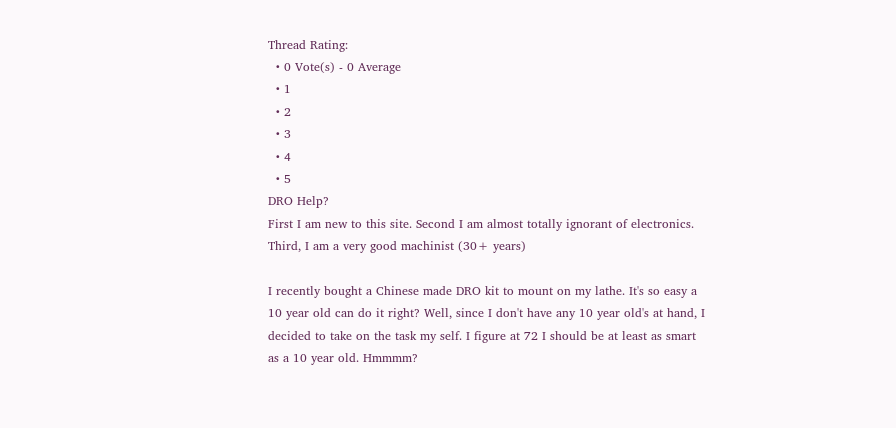Thread Rating:
  • 0 Vote(s) - 0 Average
  • 1
  • 2
  • 3
  • 4
  • 5
DRO Help?
First I am new to this site. Second I am almost totally ignorant of electronics. Third, I am a very good machinist (30+ years)

I recently bought a Chinese made DRO kit to mount on my lathe. It's so easy a 10 year old can do it right? Well, since I don't have any 10 year old's at hand, I decided to take on the task my self. I figure at 72 I should be at least as smart as a 10 year old. Hmmmm?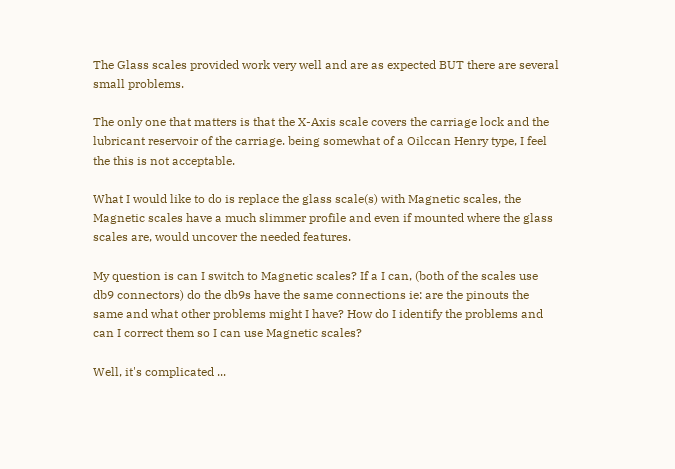The Glass scales provided work very well and are as expected BUT there are several small problems.

The only one that matters is that the X-Axis scale covers the carriage lock and the lubricant reservoir of the carriage. being somewhat of a Oilccan Henry type, I feel the this is not acceptable.

What I would like to do is replace the glass scale(s) with Magnetic scales, the Magnetic scales have a much slimmer profile and even if mounted where the glass scales are, would uncover the needed features.

My question is can I switch to Magnetic scales? If a I can, (both of the scales use db9 connectors) do the db9s have the same connections ie: are the pinouts the same and what other problems might I have? How do I identify the problems and can I correct them so I can use Magnetic scales?

Well, it's complicated ...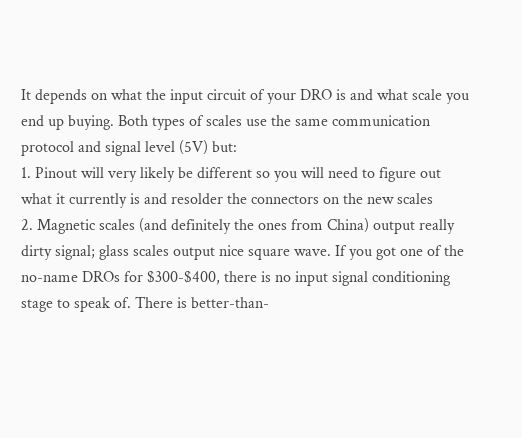It depends on what the input circuit of your DRO is and what scale you end up buying. Both types of scales use the same communication protocol and signal level (5V) but:
1. Pinout will very likely be different so you will need to figure out what it currently is and resolder the connectors on the new scales
2. Magnetic scales (and definitely the ones from China) output really dirty signal; glass scales output nice square wave. If you got one of the no-name DROs for $300-$400, there is no input signal conditioning stage to speak of. There is better-than-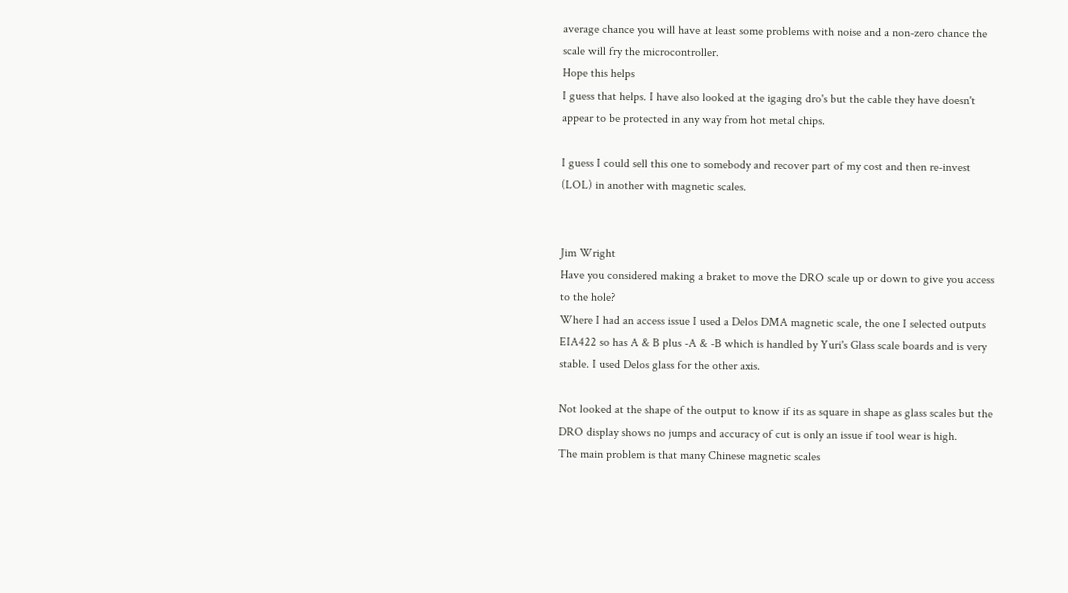average chance you will have at least some problems with noise and a non-zero chance the scale will fry the microcontroller.
Hope this helps
I guess that helps. I have also looked at the igaging dro's but the cable they have doesn't appear to be protected in any way from hot metal chips.

I guess I could sell this one to somebody and recover part of my cost and then re-invest (LOL) in another with magnetic scales.


Jim Wright
Have you considered making a braket to move the DRO scale up or down to give you access to the hole?
Where I had an access issue I used a Delos DMA magnetic scale, the one I selected outputs EIA422 so has A & B plus -A & -B which is handled by Yuri's Glass scale boards and is very stable. I used Delos glass for the other axis.

Not looked at the shape of the output to know if its as square in shape as glass scales but the DRO display shows no jumps and accuracy of cut is only an issue if tool wear is high.
The main problem is that many Chinese magnetic scales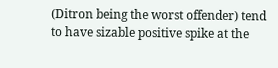(Ditron being the worst offender) tend to have sizable positive spike at the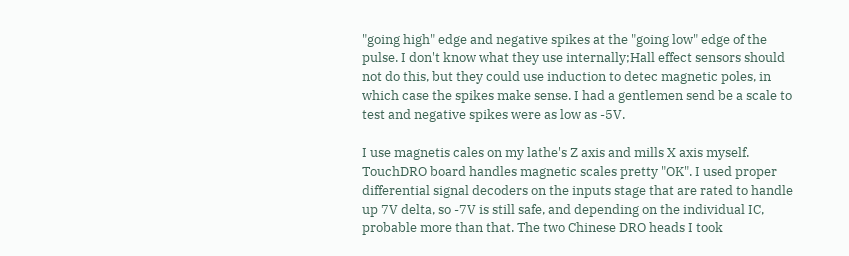"going high" edge and negative spikes at the "going low" edge of the pulse. I don't know what they use internally;Hall effect sensors should not do this, but they could use induction to detec magnetic poles, in which case the spikes make sense. I had a gentlemen send be a scale to test and negative spikes were as low as -5V.

I use magnetis cales on my lathe's Z axis and mills X axis myself. TouchDRO board handles magnetic scales pretty "OK". I used proper differential signal decoders on the inputs stage that are rated to handle up 7V delta, so -7V is still safe, and depending on the individual IC, probable more than that. The two Chinese DRO heads I took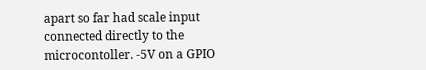apart so far had scale input connected directly to the microcontoller. -5V on a GPIO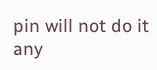pin will not do it any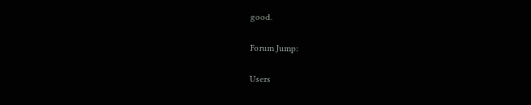good.

Forum Jump:

Users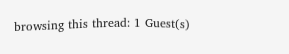browsing this thread: 1 Guest(s)